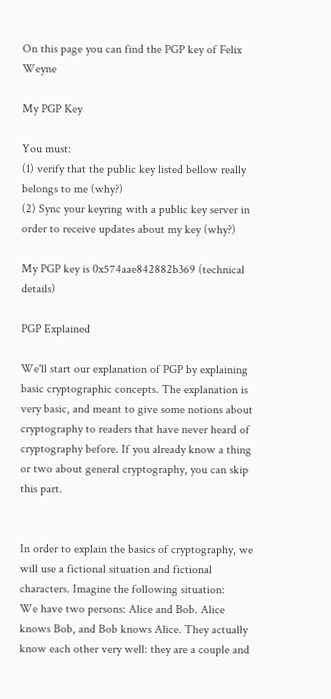On this page you can find the PGP key of Felix Weyne

My PGP Key

You must:
(1) verify that the public key listed bellow really belongs to me (why?)
(2) Sync your keyring with a public key server in order to receive updates about my key (why?)

My PGP key is 0x574aae842882b369 (technical details)

PGP Explained

We'll start our explanation of PGP by explaining basic cryptographic concepts. The explanation is very basic, and meant to give some notions about cryptography to readers that have never heard of cryptography before. If you already know a thing or two about general cryptography, you can skip this part.


In order to explain the basics of cryptography, we will use a fictional situation and fictional characters. Imagine the following situation:
We have two persons: Alice and Bob. Alice knows Bob, and Bob knows Alice. They actually know each other very well: they are a couple and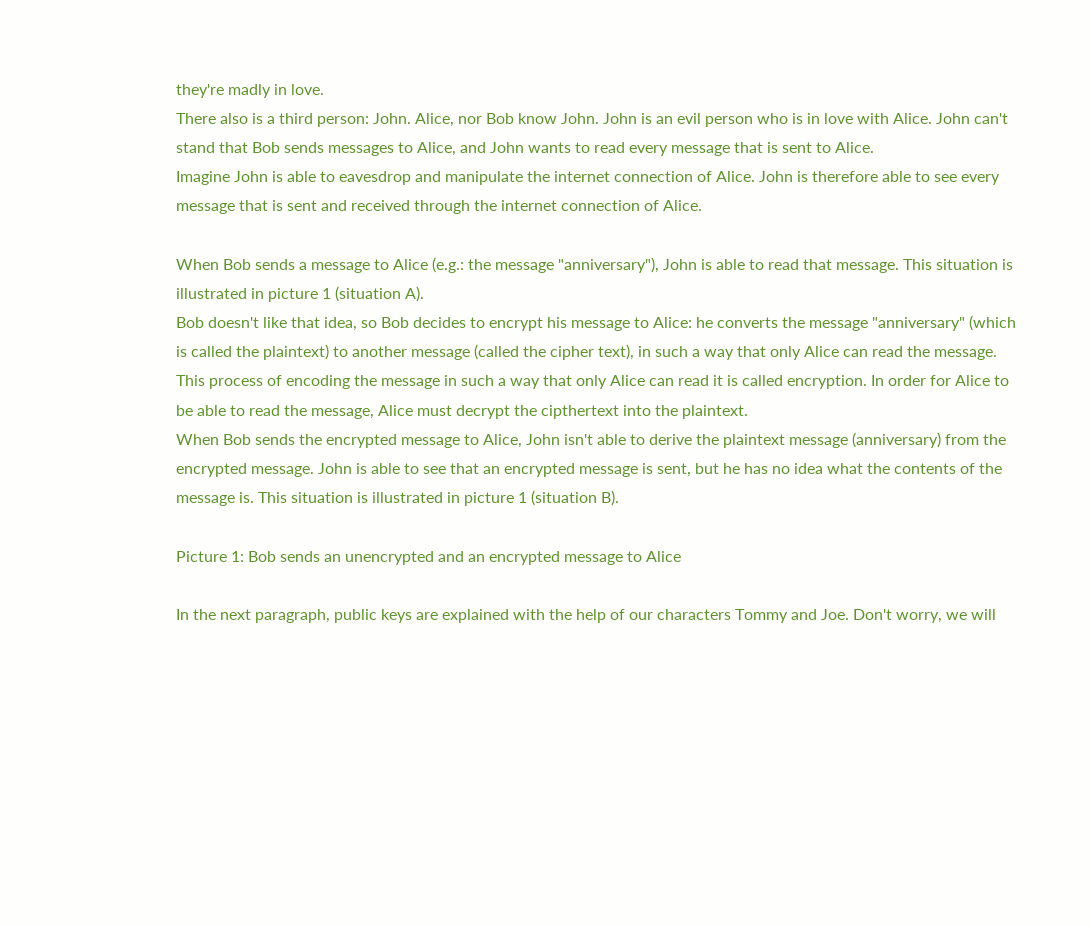they're madly in love.
There also is a third person: John. Alice, nor Bob know John. John is an evil person who is in love with Alice. John can't stand that Bob sends messages to Alice, and John wants to read every message that is sent to Alice.
Imagine John is able to eavesdrop and manipulate the internet connection of Alice. John is therefore able to see every message that is sent and received through the internet connection of Alice.

When Bob sends a message to Alice (e.g.: the message "anniversary"), John is able to read that message. This situation is illustrated in picture 1 (situation A).
Bob doesn't like that idea, so Bob decides to encrypt his message to Alice: he converts the message "anniversary" (which is called the plaintext) to another message (called the cipher text), in such a way that only Alice can read the message. This process of encoding the message in such a way that only Alice can read it is called encryption. In order for Alice to be able to read the message, Alice must decrypt the cipthertext into the plaintext.
When Bob sends the encrypted message to Alice, John isn't able to derive the plaintext message (anniversary) from the encrypted message. John is able to see that an encrypted message is sent, but he has no idea what the contents of the message is. This situation is illustrated in picture 1 (situation B).

Picture 1: Bob sends an unencrypted and an encrypted message to Alice

In the next paragraph, public keys are explained with the help of our characters Tommy and Joe. Don't worry, we will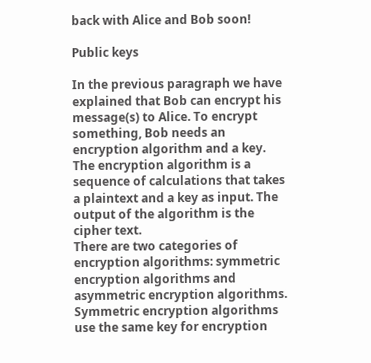back with Alice and Bob soon!

Public keys

In the previous paragraph we have explained that Bob can encrypt his message(s) to Alice. To encrypt something, Bob needs an encryption algorithm and a key. The encryption algorithm is a sequence of calculations that takes a plaintext and a key as input. The output of the algorithm is the cipher text.
There are two categories of encryption algorithms: symmetric encryption algorithms and asymmetric encryption algorithms. Symmetric encryption algorithms use the same key for encryption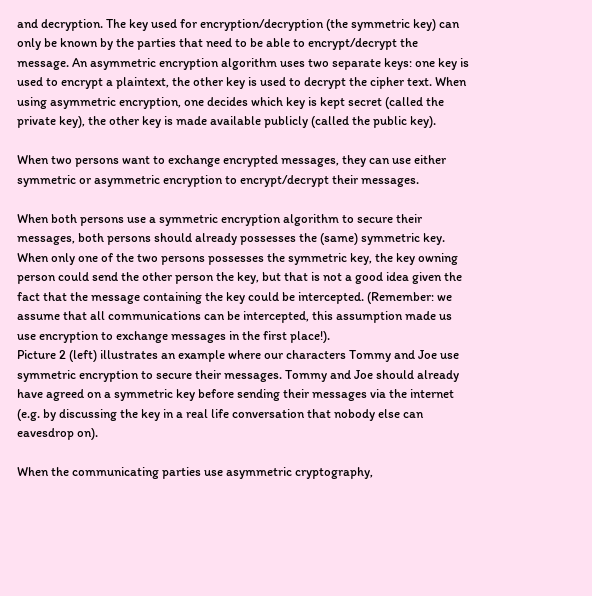and decryption. The key used for encryption/decryption (the symmetric key) can only be known by the parties that need to be able to encrypt/decrypt the message. An asymmetric encryption algorithm uses two separate keys: one key is used to encrypt a plaintext, the other key is used to decrypt the cipher text. When using asymmetric encryption, one decides which key is kept secret (called the private key), the other key is made available publicly (called the public key).

When two persons want to exchange encrypted messages, they can use either symmetric or asymmetric encryption to encrypt/decrypt their messages.

When both persons use a symmetric encryption algorithm to secure their messages, both persons should already possesses the (same) symmetric key. When only one of the two persons possesses the symmetric key, the key owning person could send the other person the key, but that is not a good idea given the fact that the message containing the key could be intercepted. (Remember: we assume that all communications can be intercepted, this assumption made us use encryption to exchange messages in the first place!).
Picture 2 (left) illustrates an example where our characters Tommy and Joe use symmetric encryption to secure their messages. Tommy and Joe should already have agreed on a symmetric key before sending their messages via the internet (e.g. by discussing the key in a real life conversation that nobody else can eavesdrop on).

When the communicating parties use asymmetric cryptography,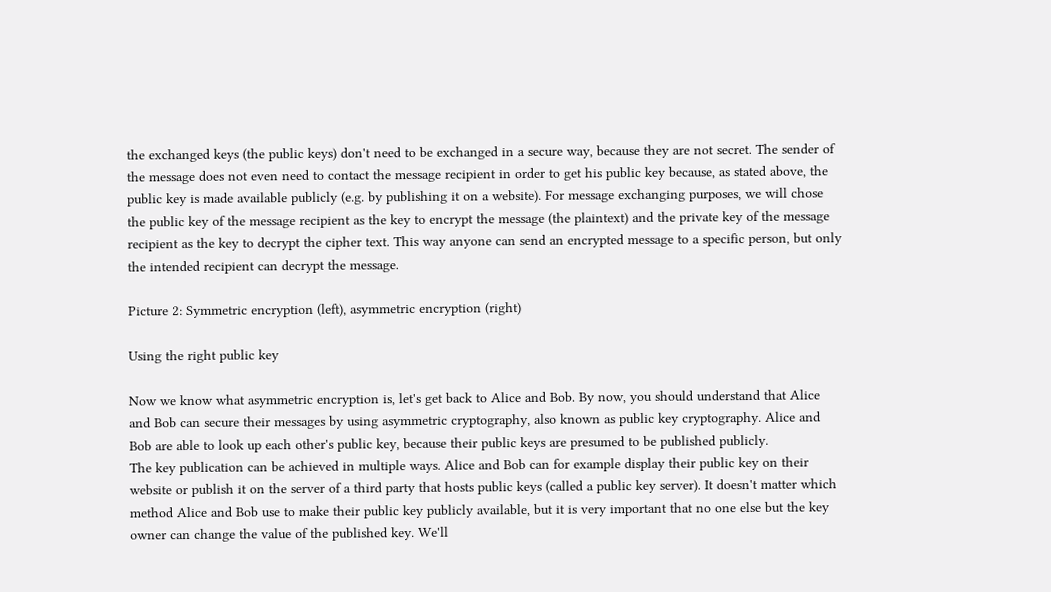the exchanged keys (the public keys) don't need to be exchanged in a secure way, because they are not secret. The sender of the message does not even need to contact the message recipient in order to get his public key because, as stated above, the public key is made available publicly (e.g. by publishing it on a website). For message exchanging purposes, we will chose the public key of the message recipient as the key to encrypt the message (the plaintext) and the private key of the message recipient as the key to decrypt the cipher text. This way anyone can send an encrypted message to a specific person, but only the intended recipient can decrypt the message.

Picture 2: Symmetric encryption (left), asymmetric encryption (right)

Using the right public key

Now we know what asymmetric encryption is, let's get back to Alice and Bob. By now, you should understand that Alice and Bob can secure their messages by using asymmetric cryptography, also known as public key cryptography. Alice and Bob are able to look up each other's public key, because their public keys are presumed to be published publicly.
The key publication can be achieved in multiple ways. Alice and Bob can for example display their public key on their website or publish it on the server of a third party that hosts public keys (called a public key server). It doesn't matter which method Alice and Bob use to make their public key publicly available, but it is very important that no one else but the key owner can change the value of the published key. We'll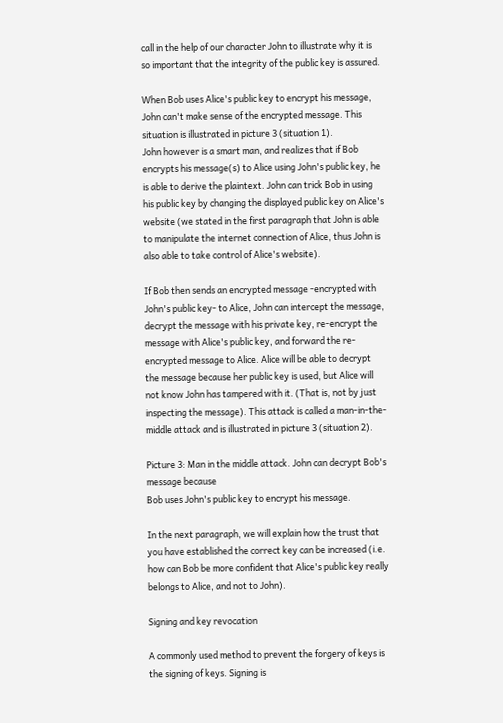call in the help of our character John to illustrate why it is so important that the integrity of the public key is assured.

When Bob uses Alice's public key to encrypt his message, John can't make sense of the encrypted message. This situation is illustrated in picture 3 (situation 1).
John however is a smart man, and realizes that if Bob encrypts his message(s) to Alice using John's public key, he is able to derive the plaintext. John can trick Bob in using his public key by changing the displayed public key on Alice's website (we stated in the first paragraph that John is able to manipulate the internet connection of Alice, thus John is also able to take control of Alice's website).

If Bob then sends an encrypted message -encrypted with John's public key- to Alice, John can intercept the message, decrypt the message with his private key, re-encrypt the message with Alice's public key, and forward the re-encrypted message to Alice. Alice will be able to decrypt the message because her public key is used, but Alice will not know John has tampered with it. (That is, not by just inspecting the message). This attack is called a man-in-the-middle attack and is illustrated in picture 3 (situation 2).

Picture 3: Man in the middle attack. John can decrypt Bob's message because
Bob uses John's public key to encrypt his message.

In the next paragraph, we will explain how the trust that you have established the correct key can be increased (i.e. how can Bob be more confident that Alice's public key really belongs to Alice, and not to John).

Signing and key revocation

A commonly used method to prevent the forgery of keys is the signing of keys. Signing is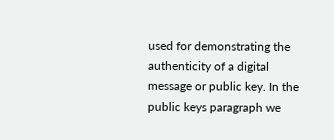used for demonstrating the authenticity of a digital message or public key. In the public keys paragraph we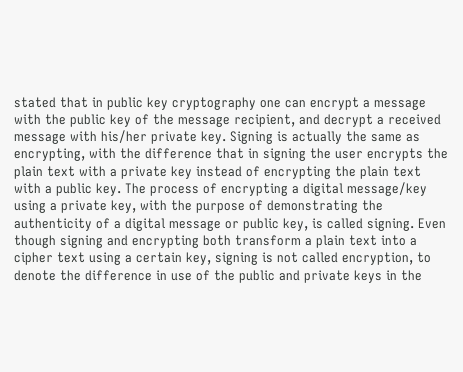stated that in public key cryptography one can encrypt a message with the public key of the message recipient, and decrypt a received message with his/her private key. Signing is actually the same as encrypting, with the difference that in signing the user encrypts the plain text with a private key instead of encrypting the plain text with a public key. The process of encrypting a digital message/key using a private key, with the purpose of demonstrating the authenticity of a digital message or public key, is called signing. Even though signing and encrypting both transform a plain text into a cipher text using a certain key, signing is not called encryption, to denote the difference in use of the public and private keys in the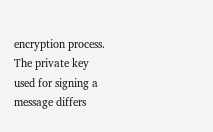encryption process. The private key used for signing a message differs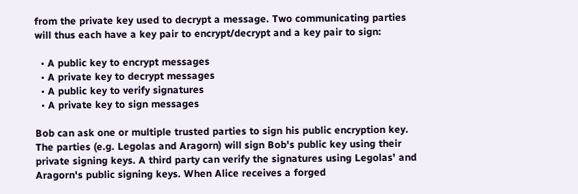from the private key used to decrypt a message. Two communicating parties will thus each have a key pair to encrypt/decrypt and a key pair to sign:

  • A public key to encrypt messages
  • A private key to decrypt messages
  • A public key to verify signatures
  • A private key to sign messages

Bob can ask one or multiple trusted parties to sign his public encryption key. The parties (e.g. Legolas and Aragorn) will sign Bob's public key using their private signing keys. A third party can verify the signatures using Legolas' and Aragorn's public signing keys. When Alice receives a forged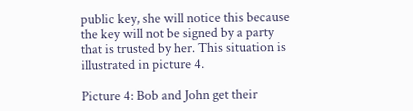public key, she will notice this because the key will not be signed by a party that is trusted by her. This situation is illustrated in picture 4.

Picture 4: Bob and John get their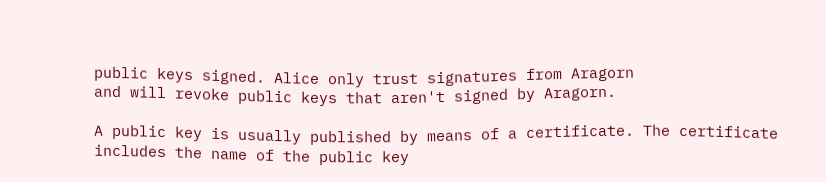public keys signed. Alice only trust signatures from Aragorn
and will revoke public keys that aren't signed by Aragorn.

A public key is usually published by means of a certificate. The certificate includes the name of the public key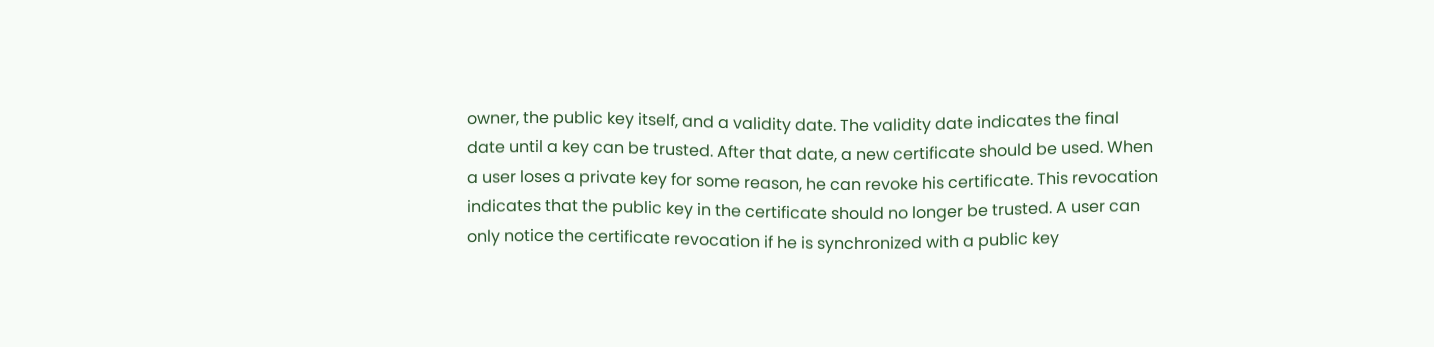owner, the public key itself, and a validity date. The validity date indicates the final date until a key can be trusted. After that date, a new certificate should be used. When a user loses a private key for some reason, he can revoke his certificate. This revocation indicates that the public key in the certificate should no longer be trusted. A user can only notice the certificate revocation if he is synchronized with a public key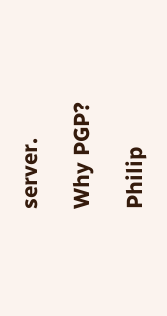server.

Why PGP?

Philip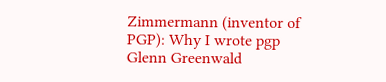Zimmermann (inventor of PGP): Why I wrote pgp
Glenn Greenwald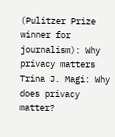(Pulitzer Prize winner for journalism): Why privacy matters
Trina J. Magi: Why does privacy matter?